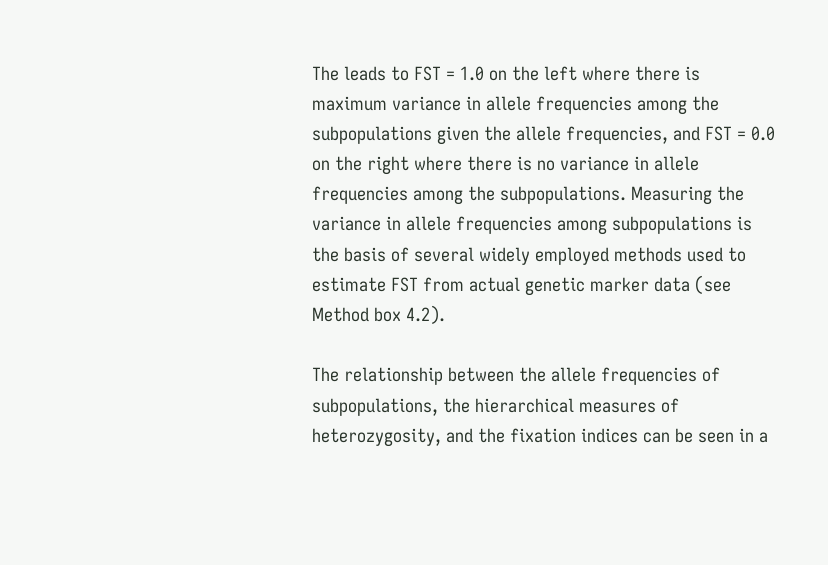The leads to FST = 1.0 on the left where there is maximum variance in allele frequencies among the subpopulations given the allele frequencies, and FST = 0.0 on the right where there is no variance in allele frequencies among the subpopulations. Measuring the variance in allele frequencies among subpopulations is the basis of several widely employed methods used to estimate FST from actual genetic marker data (see Method box 4.2).

The relationship between the allele frequencies of subpopulations, the hierarchical measures of heterozygosity, and the fixation indices can be seen in a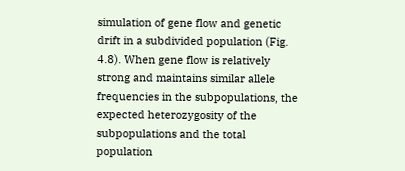simulation of gene flow and genetic drift in a subdivided population (Fig. 4.8). When gene flow is relatively strong and maintains similar allele frequencies in the subpopulations, the expected heterozygosity of the subpopulations and the total population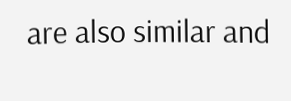are also similar and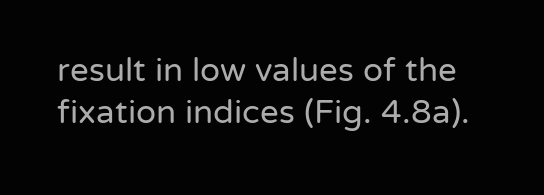result in low values of the fixation indices (Fig. 4.8a).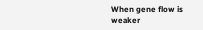When gene flow is weaker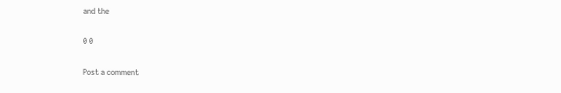and the

0 0

Post a comment